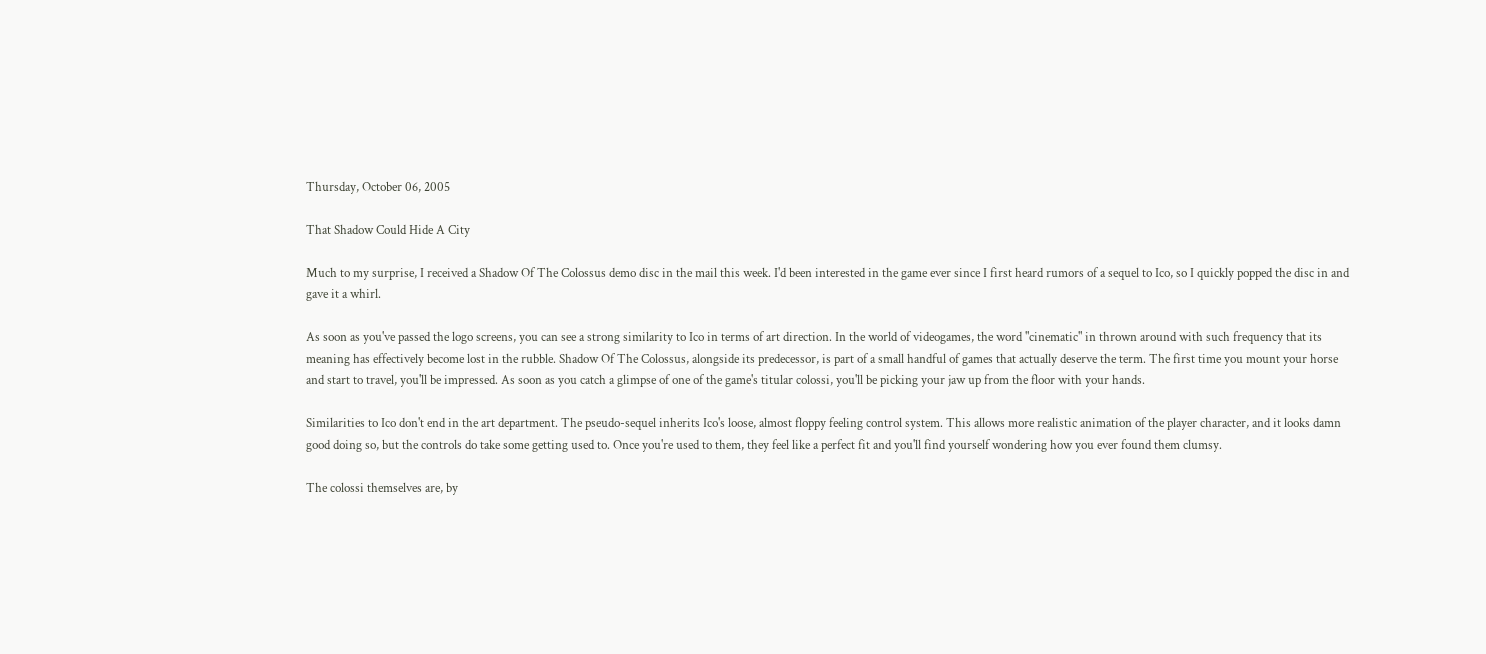Thursday, October 06, 2005

That Shadow Could Hide A City

Much to my surprise, I received a Shadow Of The Colossus demo disc in the mail this week. I'd been interested in the game ever since I first heard rumors of a sequel to Ico, so I quickly popped the disc in and gave it a whirl.

As soon as you've passed the logo screens, you can see a strong similarity to Ico in terms of art direction. In the world of videogames, the word "cinematic" in thrown around with such frequency that its meaning has effectively become lost in the rubble. Shadow Of The Colossus, alongside its predecessor, is part of a small handful of games that actually deserve the term. The first time you mount your horse and start to travel, you'll be impressed. As soon as you catch a glimpse of one of the game's titular colossi, you'll be picking your jaw up from the floor with your hands.

Similarities to Ico don't end in the art department. The pseudo-sequel inherits Ico's loose, almost floppy feeling control system. This allows more realistic animation of the player character, and it looks damn good doing so, but the controls do take some getting used to. Once you're used to them, they feel like a perfect fit and you'll find yourself wondering how you ever found them clumsy.

The colossi themselves are, by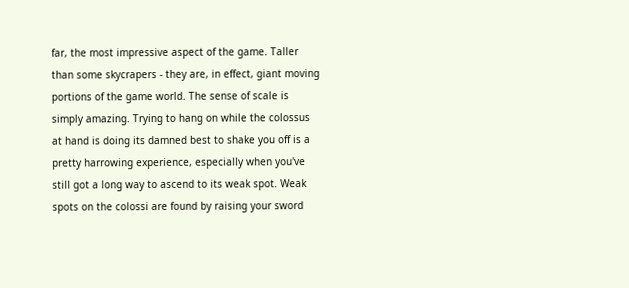far, the most impressive aspect of the game. Taller than some skycrapers - they are, in effect, giant moving portions of the game world. The sense of scale is simply amazing. Trying to hang on while the colossus at hand is doing its damned best to shake you off is a pretty harrowing experience, especially when you've still got a long way to ascend to its weak spot. Weak spots on the colossi are found by raising your sword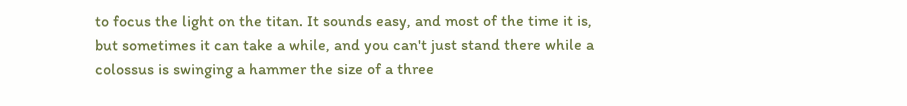to focus the light on the titan. It sounds easy, and most of the time it is, but sometimes it can take a while, and you can't just stand there while a colossus is swinging a hammer the size of a three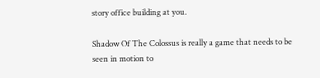story office building at you.

Shadow Of The Colossus is really a game that needs to be seen in motion to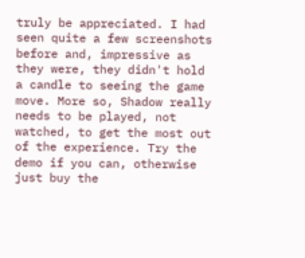truly be appreciated. I had seen quite a few screenshots before and, impressive as they were, they didn't hold a candle to seeing the game move. More so, Shadow really needs to be played, not watched, to get the most out of the experience. Try the demo if you can, otherwise just buy the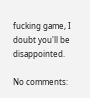fucking game, I doubt you'll be disappointed.

No comments: